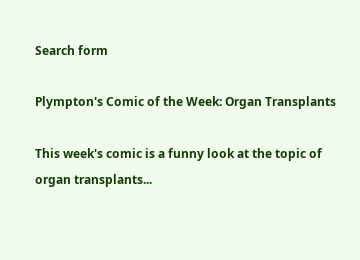Search form

Plympton's Comic of the Week: Organ Transplants

This week's comic is a funny look at the topic of organ transplants...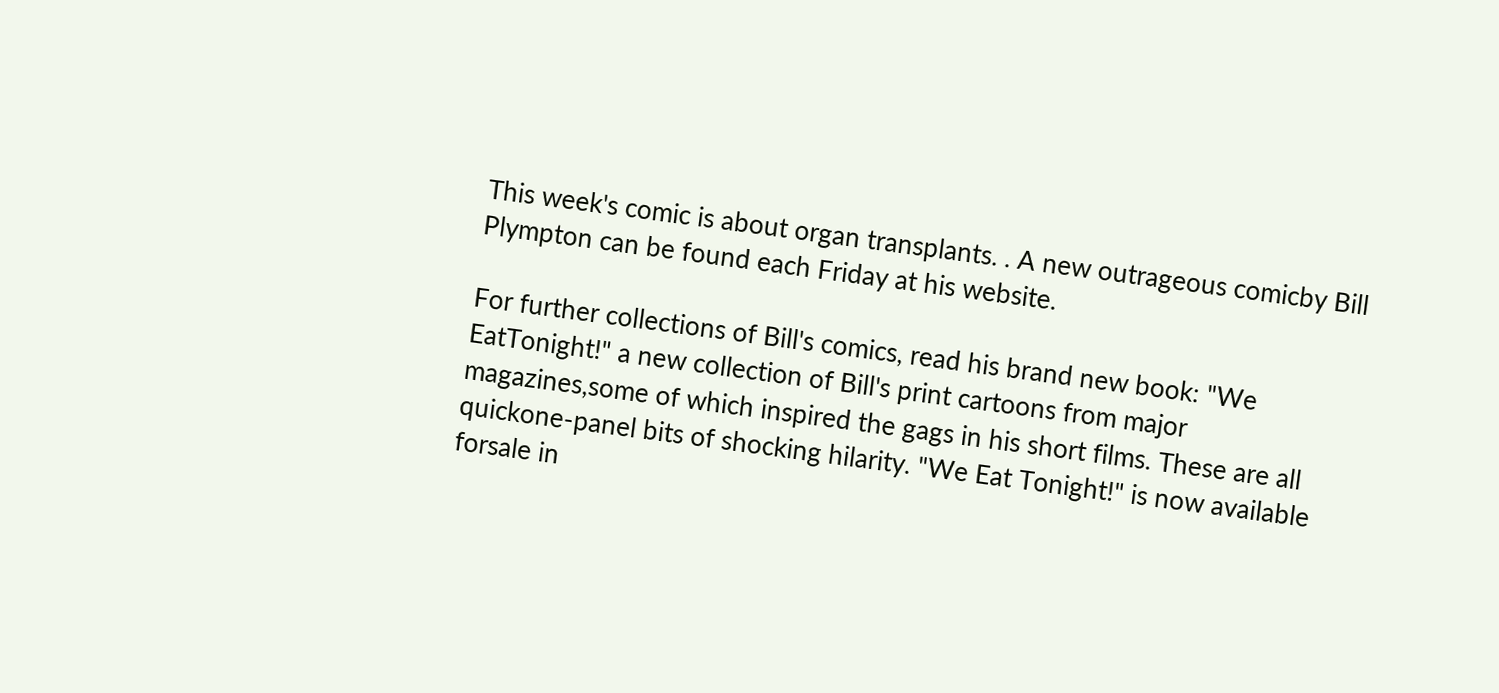This week's comic is about organ transplants. . A new outrageous comicby Bill Plympton can be found each Friday at his website.

For further collections of Bill's comics, read his brand new book: "We EatTonight!" a new collection of Bill's print cartoons from major magazines,some of which inspired the gags in his short films. These are all quickone-panel bits of shocking hilarity. "We Eat Tonight!" is now available forsale in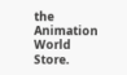the Animation World Store.